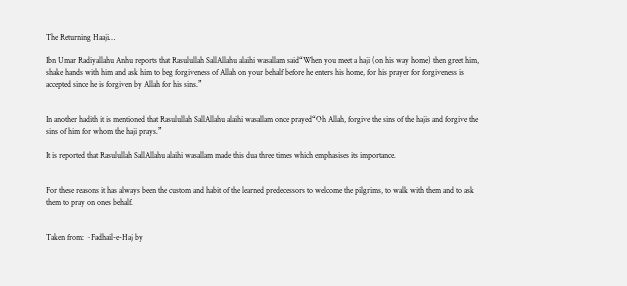The Returning Haaji…

Ibn Umar Radiyallahu Anhu reports that Rasulullah SallAllahu alaihi wasallam said“When you meet a haji (on his way home) then greet him, shake hands with him and ask him to beg forgiveness of Allah on your behalf before he enters his home, for his prayer for forgiveness is accepted since he is forgiven by Allah for his sins.”


In another hadith it is mentioned that Rasulullah SallAllahu alaihi wasallam once prayed“Oh Allah, forgive the sins of the hajis and forgive the sins of him for whom the haji prays.”

It is reported that Rasulullah SallAllahu alaihi wasallam made this dua three times which emphasises its importance.


For these reasons it has always been the custom and habit of the learned predecessors to welcome the pilgrims, to walk with them and to ask them to pray on ones behalf.


Taken from: ~Fadhail-e-Haj by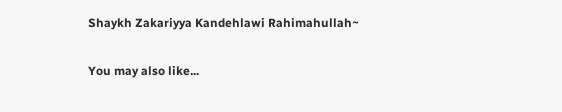Shaykh Zakariyya Kandehlawi Rahimahullah~


You may also like...